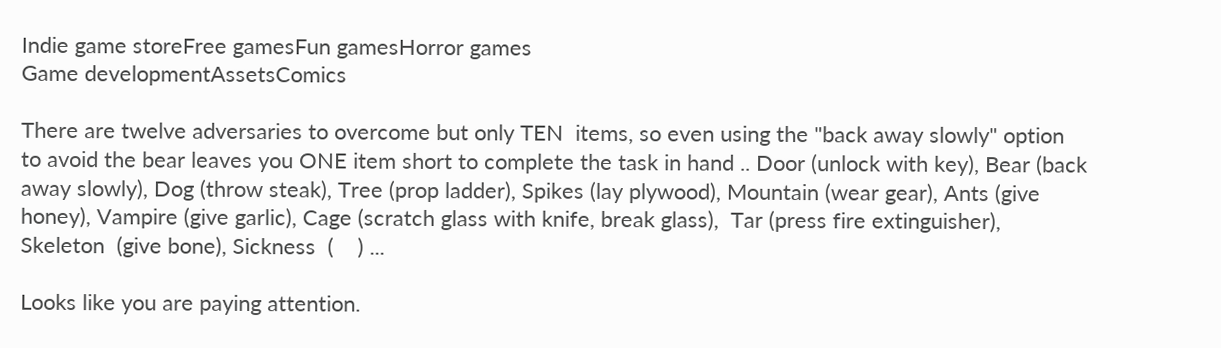Indie game storeFree gamesFun gamesHorror games
Game developmentAssetsComics

There are twelve adversaries to overcome but only TEN  items, so even using the "back away slowly" option to avoid the bear leaves you ONE item short to complete the task in hand .. Door (unlock with key), Bear (back away slowly), Dog (throw steak), Tree (prop ladder), Spikes (lay plywood), Mountain (wear gear), Ants (give honey), Vampire (give garlic), Cage (scratch glass with knife, break glass),  Tar (press fire extinguisher), Skeleton  (give bone), Sickness  (    ) ...

Looks like you are paying attention.